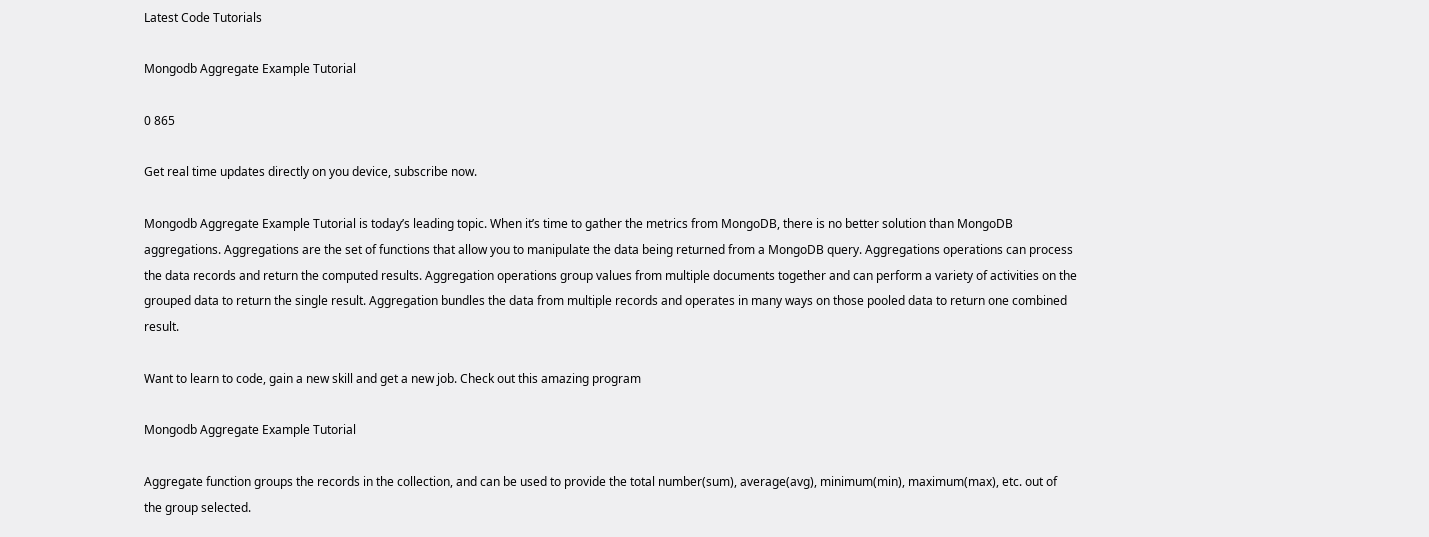Latest Code Tutorials

Mongodb Aggregate Example Tutorial

0 865

Get real time updates directly on you device, subscribe now.

Mongodb Aggregate Example Tutorial is today’s leading topic. When it’s time to gather the metrics from MongoDB, there is no better solution than MongoDB aggregations. Aggregations are the set of functions that allow you to manipulate the data being returned from a MongoDB query. Aggregations operations can process the data records and return the computed results. Aggregation operations group values from multiple documents together and can perform a variety of activities on the grouped data to return the single result. Aggregation bundles the data from multiple records and operates in many ways on those pooled data to return one combined result.

Want to learn to code, gain a new skill and get a new job. Check out this amazing program

Mongodb Aggregate Example Tutorial

Aggregate function groups the records in the collection, and can be used to provide the total number(sum), average(avg), minimum(min), maximum(max), etc. out of the group selected.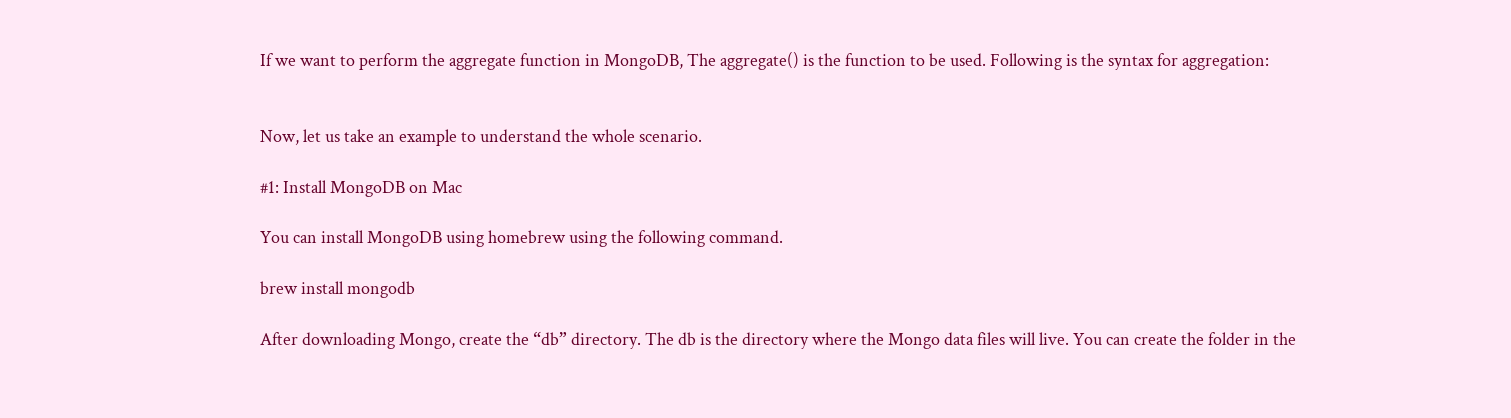If we want to perform the aggregate function in MongoDB, The aggregate() is the function to be used. Following is the syntax for aggregation:


Now, let us take an example to understand the whole scenario.

#1: Install MongoDB on Mac

You can install MongoDB using homebrew using the following command.

brew install mongodb

After downloading Mongo, create the “db” directory. The db is the directory where the Mongo data files will live. You can create the folder in the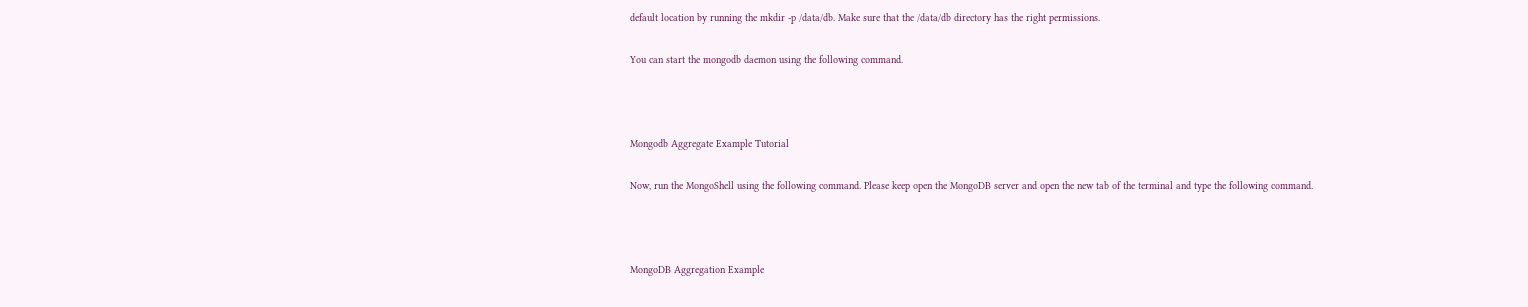default location by running the mkdir -p /data/db. Make sure that the /data/db directory has the right permissions.

You can start the mongodb daemon using the following command.



Mongodb Aggregate Example Tutorial

Now, run the MongoShell using the following command. Please keep open the MongoDB server and open the new tab of the terminal and type the following command.



MongoDB Aggregation Example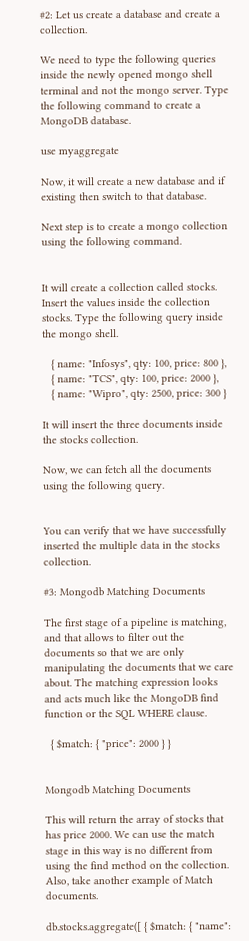#2: Let us create a database and create a collection.

We need to type the following queries inside the newly opened mongo shell terminal and not the mongo server. Type the following command to create a MongoDB database.

use myaggregate

Now, it will create a new database and if existing then switch to that database.

Next step is to create a mongo collection using the following command.


It will create a collection called stocks. Insert the values inside the collection stocks. Type the following query inside the mongo shell.

   { name: "Infosys", qty: 100, price: 800 },
   { name: "TCS", qty: 100, price: 2000 },
   { name: "Wipro", qty: 2500, price: 300 }

It will insert the three documents inside the stocks collection.

Now, we can fetch all the documents using the following query.


You can verify that we have successfully inserted the multiple data in the stocks collection.

#3: Mongodb Matching Documents

The first stage of a pipeline is matching, and that allows to filter out the documents so that we are only manipulating the documents that we care about. The matching expression looks and acts much like the MongoDB find function or the SQL WHERE clause.

  { $match: { "price": 2000 } }


Mongodb Matching Documents

This will return the array of stocks that has price 2000. We can use the match stage in this way is no different from using the find method on the collection. Also, take another example of Match documents.

db.stocks.aggregate([ { $match: { "name":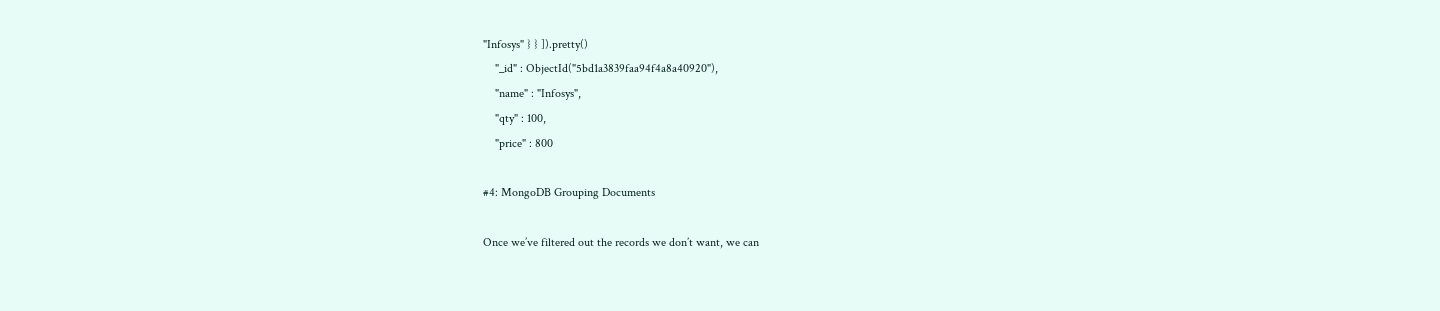"Infosys" } } ]).pretty()
    "_id" : ObjectId("5bd1a3839faa94f4a8a40920"),
    "name" : "Infosys",
    "qty" : 100,
    "price" : 800

#4: MongoDB Grouping Documents

Once we’ve filtered out the records we don’t want, we can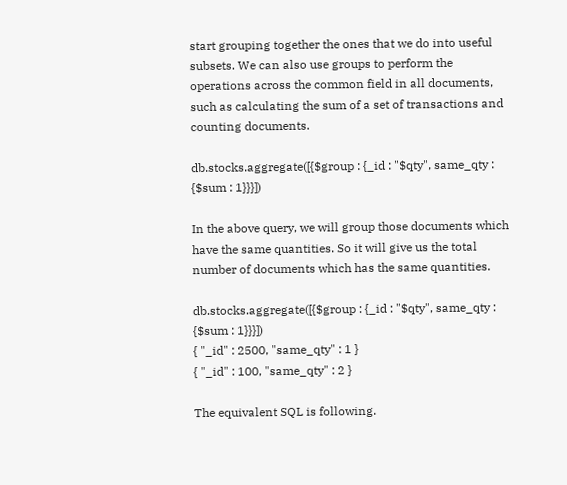start grouping together the ones that we do into useful subsets. We can also use groups to perform the operations across the common field in all documents, such as calculating the sum of a set of transactions and counting documents.

db.stocks.aggregate([{$group : {_id : "$qty", same_qty : {$sum : 1}}}])

In the above query, we will group those documents which have the same quantities. So it will give us the total number of documents which has the same quantities.

db.stocks.aggregate([{$group : {_id : "$qty", same_qty : {$sum : 1}}}])
{ "_id" : 2500, "same_qty" : 1 }
{ "_id" : 100, "same_qty" : 2 }

The equivalent SQL is following.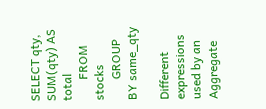SELECT qty, SUM(qty) AS total
       FROM stocks
       GROUP BY same_qty

Different expressions used by an Aggregate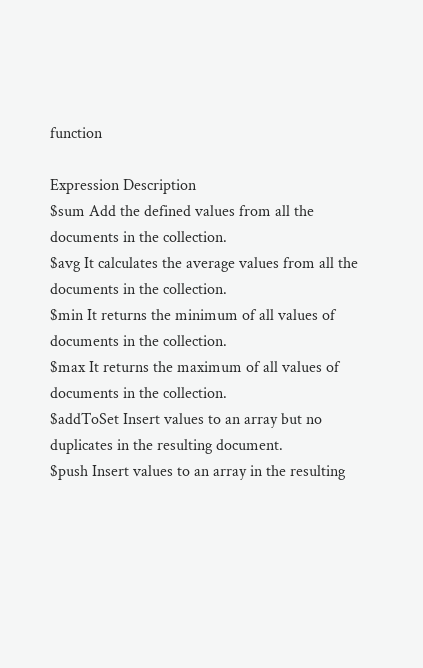function

Expression Description
$sum Add the defined values from all the documents in the collection.
$avg It calculates the average values from all the documents in the collection.
$min It returns the minimum of all values of documents in the collection.
$max It returns the maximum of all values of documents in the collection.
$addToSet Insert values to an array but no duplicates in the resulting document.
$push Insert values to an array in the resulting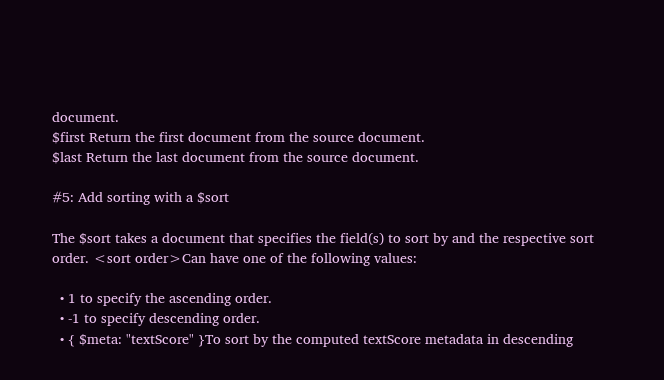document.
$first Return the first document from the source document.
$last Return the last document from the source document.

#5: Add sorting with a $sort

The $sort takes a document that specifies the field(s) to sort by and the respective sort order. <sort order>Can have one of the following values:

  • 1 to specify the ascending order.
  • -1 to specify descending order.
  • { $meta: "textScore" }To sort by the computed textScore metadata in descending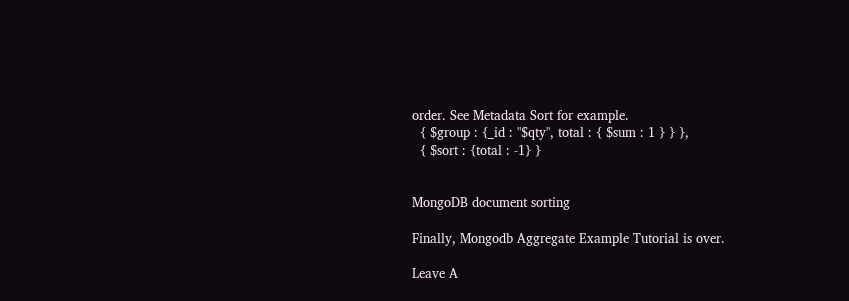order. See Metadata Sort for example.
  { $group : {_id : "$qty", total : { $sum : 1 } } },
  { $sort : {total : -1} }


MongoDB document sorting

Finally, Mongodb Aggregate Example Tutorial is over.

Leave A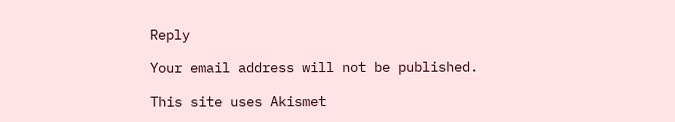Reply

Your email address will not be published.

This site uses Akismet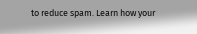to reduce spam. Learn how your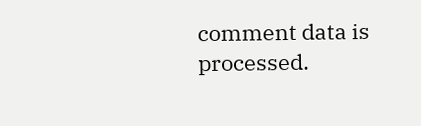comment data is processed.